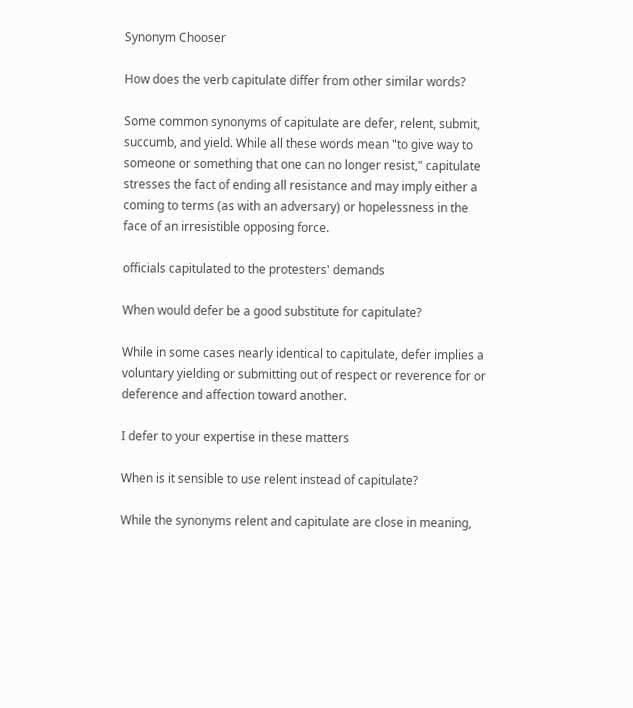Synonym Chooser

How does the verb capitulate differ from other similar words?

Some common synonyms of capitulate are defer, relent, submit, succumb, and yield. While all these words mean "to give way to someone or something that one can no longer resist," capitulate stresses the fact of ending all resistance and may imply either a coming to terms (as with an adversary) or hopelessness in the face of an irresistible opposing force.

officials capitulated to the protesters' demands

When would defer be a good substitute for capitulate?

While in some cases nearly identical to capitulate, defer implies a voluntary yielding or submitting out of respect or reverence for or deference and affection toward another.

I defer to your expertise in these matters

When is it sensible to use relent instead of capitulate?

While the synonyms relent and capitulate are close in meaning,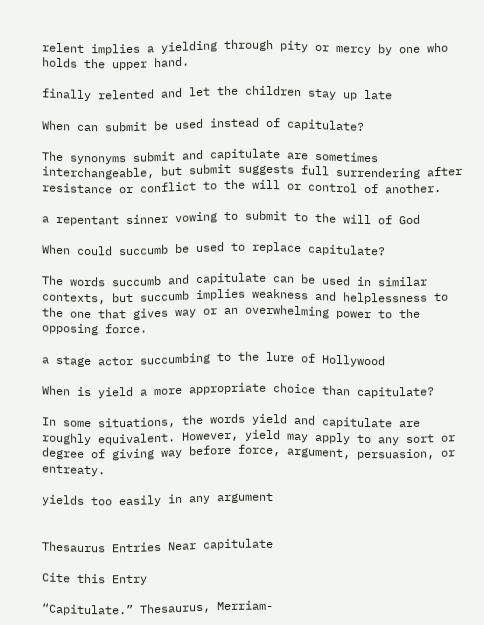relent implies a yielding through pity or mercy by one who holds the upper hand.

finally relented and let the children stay up late

When can submit be used instead of capitulate?

The synonyms submit and capitulate are sometimes interchangeable, but submit suggests full surrendering after resistance or conflict to the will or control of another.

a repentant sinner vowing to submit to the will of God

When could succumb be used to replace capitulate?

The words succumb and capitulate can be used in similar contexts, but succumb implies weakness and helplessness to the one that gives way or an overwhelming power to the opposing force.

a stage actor succumbing to the lure of Hollywood

When is yield a more appropriate choice than capitulate?

In some situations, the words yield and capitulate are roughly equivalent. However, yield may apply to any sort or degree of giving way before force, argument, persuasion, or entreaty.

yields too easily in any argument


Thesaurus Entries Near capitulate

Cite this Entry

“Capitulate.” Thesaurus, Merriam-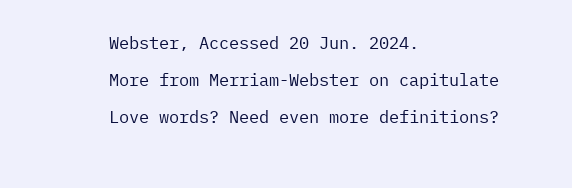Webster, Accessed 20 Jun. 2024.

More from Merriam-Webster on capitulate

Love words? Need even more definitions?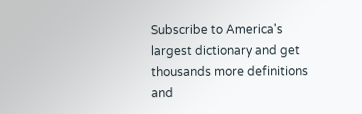Subscribe to America's largest dictionary and get thousands more definitions and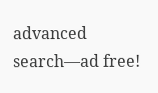advanced search—ad free!